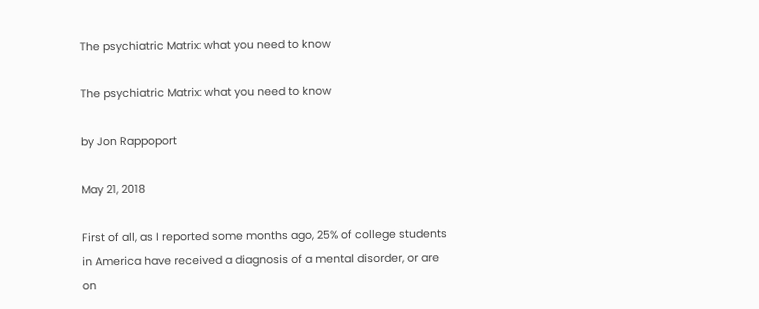The psychiatric Matrix: what you need to know

The psychiatric Matrix: what you need to know

by Jon Rappoport

May 21, 2018

First of all, as I reported some months ago, 25% of college students in America have received a diagnosis of a mental disorder, or are on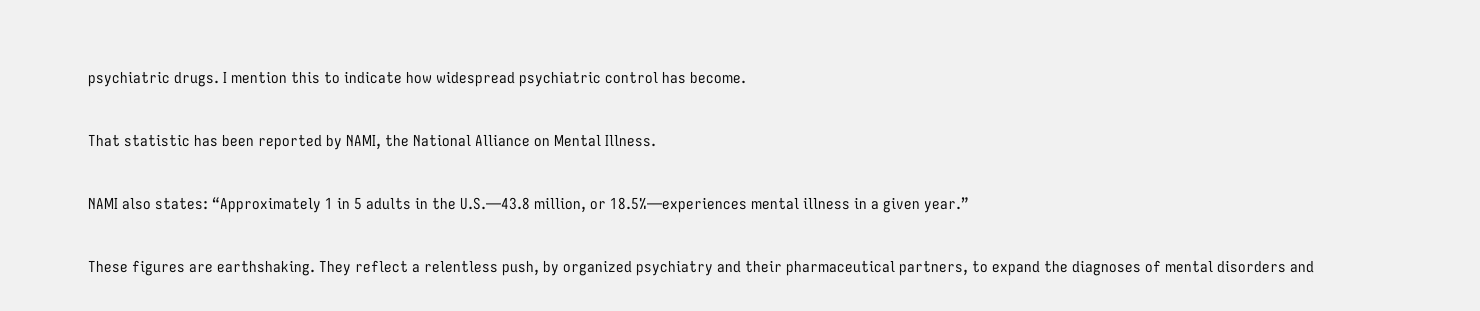psychiatric drugs. I mention this to indicate how widespread psychiatric control has become.

That statistic has been reported by NAMI, the National Alliance on Mental Illness.

NAMI also states: “Approximately 1 in 5 adults in the U.S.—43.8 million, or 18.5%—experiences mental illness in a given year.”

These figures are earthshaking. They reflect a relentless push, by organized psychiatry and their pharmaceutical partners, to expand the diagnoses of mental disorders and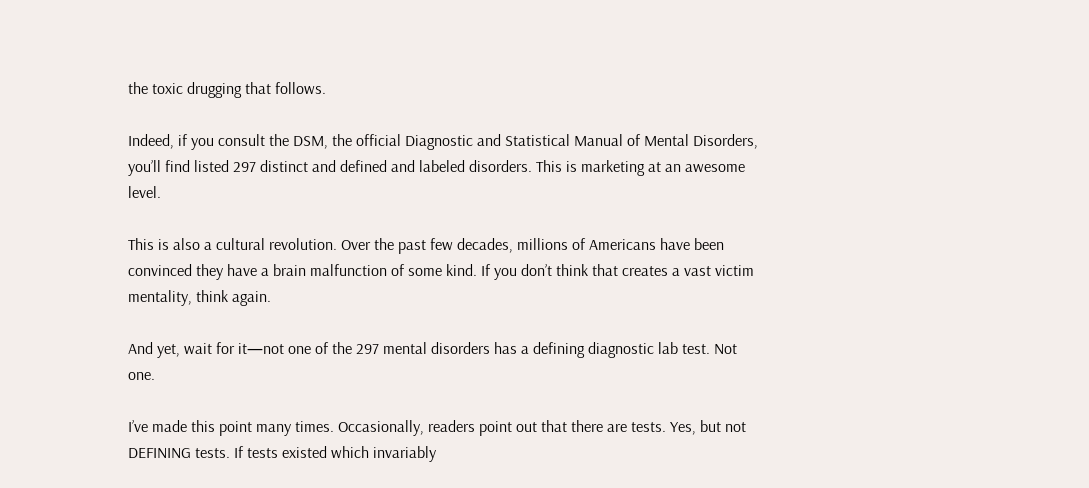the toxic drugging that follows.

Indeed, if you consult the DSM, the official Diagnostic and Statistical Manual of Mental Disorders, you’ll find listed 297 distinct and defined and labeled disorders. This is marketing at an awesome level.

This is also a cultural revolution. Over the past few decades, millions of Americans have been convinced they have a brain malfunction of some kind. If you don’t think that creates a vast victim mentality, think again.

And yet, wait for it—not one of the 297 mental disorders has a defining diagnostic lab test. Not one.

I’ve made this point many times. Occasionally, readers point out that there are tests. Yes, but not DEFINING tests. If tests existed which invariably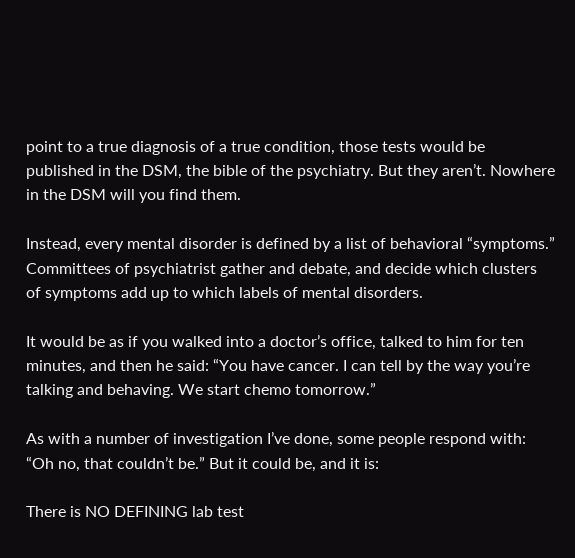point to a true diagnosis of a true condition, those tests would be published in the DSM, the bible of the psychiatry. But they aren’t. Nowhere in the DSM will you find them.

Instead, every mental disorder is defined by a list of behavioral “symptoms.” Committees of psychiatrist gather and debate, and decide which clusters of symptoms add up to which labels of mental disorders.

It would be as if you walked into a doctor’s office, talked to him for ten minutes, and then he said: “You have cancer. I can tell by the way you’re talking and behaving. We start chemo tomorrow.”

As with a number of investigation I’ve done, some people respond with: “Oh no, that couldn’t be.” But it could be, and it is:

There is NO DEFINING lab test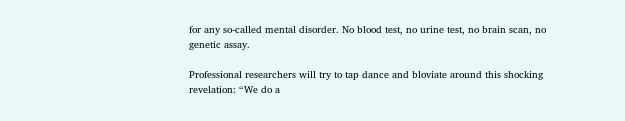for any so-called mental disorder. No blood test, no urine test, no brain scan, no genetic assay.

Professional researchers will try to tap dance and bloviate around this shocking revelation: “We do a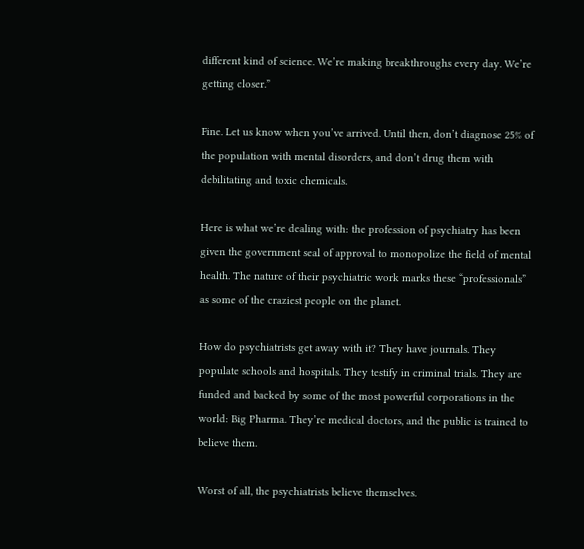different kind of science. We’re making breakthroughs every day. We’re getting closer.”

Fine. Let us know when you’ve arrived. Until then, don’t diagnose 25% of the population with mental disorders, and don’t drug them with debilitating and toxic chemicals.

Here is what we’re dealing with: the profession of psychiatry has been given the government seal of approval to monopolize the field of mental health. The nature of their psychiatric work marks these “professionals” as some of the craziest people on the planet.

How do psychiatrists get away with it? They have journals. They populate schools and hospitals. They testify in criminal trials. They are funded and backed by some of the most powerful corporations in the world: Big Pharma. They’re medical doctors, and the public is trained to believe them.

Worst of all, the psychiatrists believe themselves.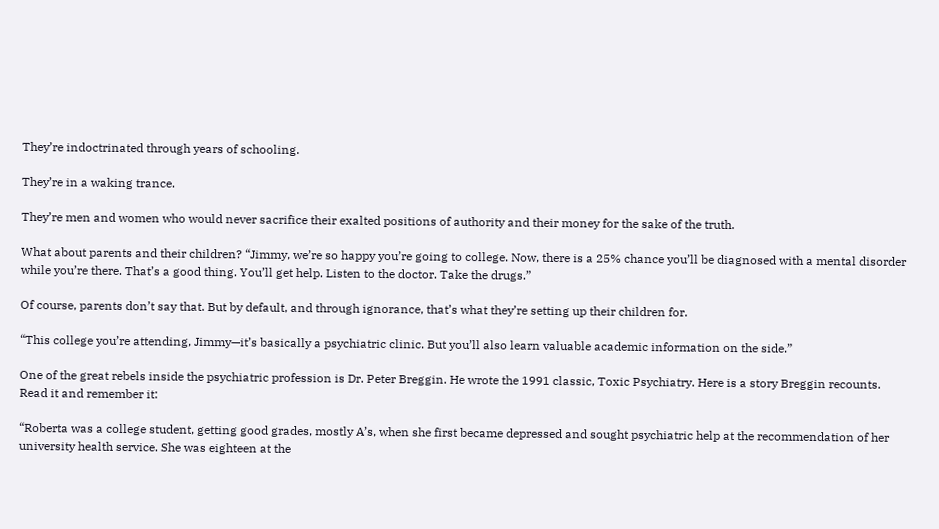They’re indoctrinated through years of schooling.

They’re in a waking trance.

They’re men and women who would never sacrifice their exalted positions of authority and their money for the sake of the truth.

What about parents and their children? “Jimmy, we’re so happy you’re going to college. Now, there is a 25% chance you’ll be diagnosed with a mental disorder while you’re there. That’s a good thing. You’ll get help. Listen to the doctor. Take the drugs.”

Of course, parents don’t say that. But by default, and through ignorance, that’s what they’re setting up their children for.

“This college you’re attending, Jimmy—it’s basically a psychiatric clinic. But you’ll also learn valuable academic information on the side.”

One of the great rebels inside the psychiatric profession is Dr. Peter Breggin. He wrote the 1991 classic, Toxic Psychiatry. Here is a story Breggin recounts. Read it and remember it:

“Roberta was a college student, getting good grades, mostly A’s, when she first became depressed and sought psychiatric help at the recommendation of her university health service. She was eighteen at the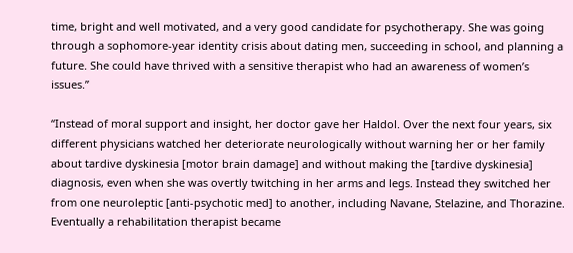time, bright and well motivated, and a very good candidate for psychotherapy. She was going through a sophomore-year identity crisis about dating men, succeeding in school, and planning a future. She could have thrived with a sensitive therapist who had an awareness of women’s issues.”

“Instead of moral support and insight, her doctor gave her Haldol. Over the next four years, six different physicians watched her deteriorate neurologically without warning her or her family about tardive dyskinesia [motor brain damage] and without making the [tardive dyskinesia] diagnosis, even when she was overtly twitching in her arms and legs. Instead they switched her from one neuroleptic [anti-psychotic med] to another, including Navane, Stelazine, and Thorazine. Eventually a rehabilitation therapist became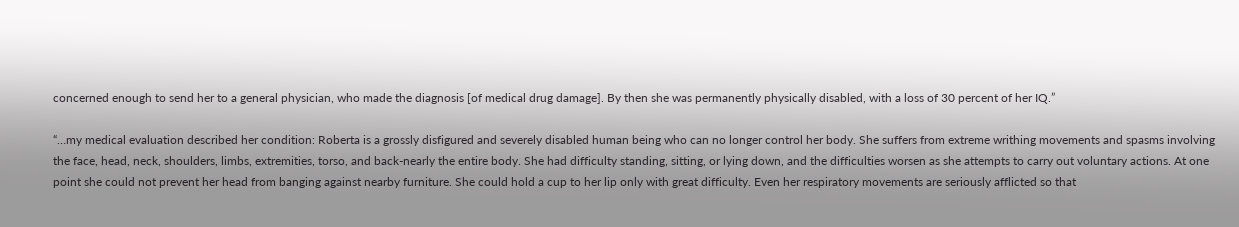concerned enough to send her to a general physician, who made the diagnosis [of medical drug damage]. By then she was permanently physically disabled, with a loss of 30 percent of her IQ.”

“…my medical evaluation described her condition: Roberta is a grossly disfigured and severely disabled human being who can no longer control her body. She suffers from extreme writhing movements and spasms involving the face, head, neck, shoulders, limbs, extremities, torso, and back-nearly the entire body. She had difficulty standing, sitting, or lying down, and the difficulties worsen as she attempts to carry out voluntary actions. At one point she could not prevent her head from banging against nearby furniture. She could hold a cup to her lip only with great difficulty. Even her respiratory movements are seriously afflicted so that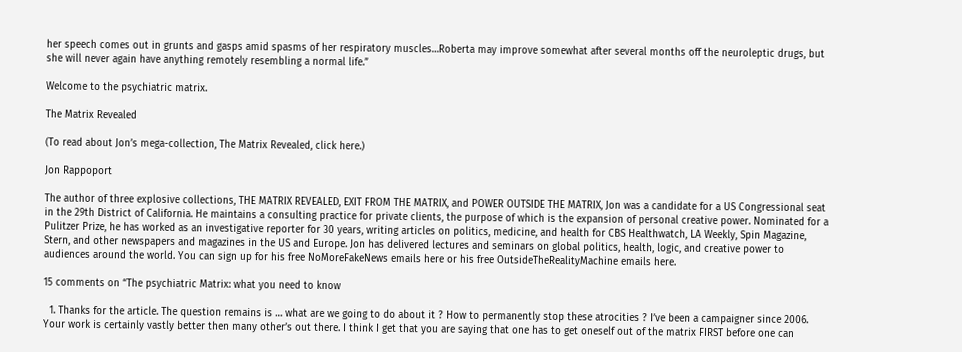her speech comes out in grunts and gasps amid spasms of her respiratory muscles…Roberta may improve somewhat after several months off the neuroleptic drugs, but she will never again have anything remotely resembling a normal life.”

Welcome to the psychiatric matrix.

The Matrix Revealed

(To read about Jon’s mega-collection, The Matrix Revealed, click here.)

Jon Rappoport

The author of three explosive collections, THE MATRIX REVEALED, EXIT FROM THE MATRIX, and POWER OUTSIDE THE MATRIX, Jon was a candidate for a US Congressional seat in the 29th District of California. He maintains a consulting practice for private clients, the purpose of which is the expansion of personal creative power. Nominated for a Pulitzer Prize, he has worked as an investigative reporter for 30 years, writing articles on politics, medicine, and health for CBS Healthwatch, LA Weekly, Spin Magazine, Stern, and other newspapers and magazines in the US and Europe. Jon has delivered lectures and seminars on global politics, health, logic, and creative power to audiences around the world. You can sign up for his free NoMoreFakeNews emails here or his free OutsideTheRealityMachine emails here.

15 comments on “The psychiatric Matrix: what you need to know

  1. Thanks for the article. The question remains is … what are we going to do about it ? How to permanently stop these atrocities ? I’ve been a campaigner since 2006. Your work is certainly vastly better then many other’s out there. I think I get that you are saying that one has to get oneself out of the matrix FIRST before one can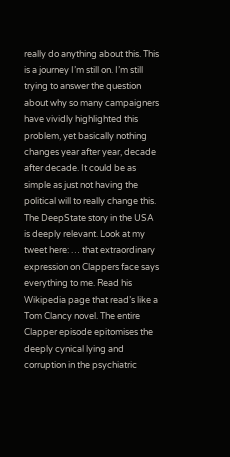really do anything about this. This is a journey I’m still on. I’m still trying to answer the question about why so many campaigners have vividly highlighted this problem, yet basically nothing changes year after year, decade after decade. It could be as simple as just not having the political will to really change this. The DeepState story in the USA is deeply relevant. Look at my tweet here: … that extraordinary expression on Clappers face says everything to me. Read his Wikipedia page that read’s like a Tom Clancy novel. The entire Clapper episode epitomises the deeply cynical lying and corruption in the psychiatric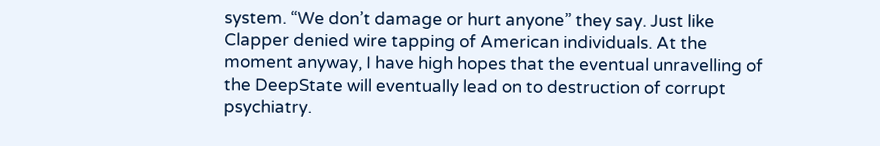system. “We don’t damage or hurt anyone” they say. Just like Clapper denied wire tapping of American individuals. At the moment anyway, I have high hopes that the eventual unravelling of the DeepState will eventually lead on to destruction of corrupt psychiatry.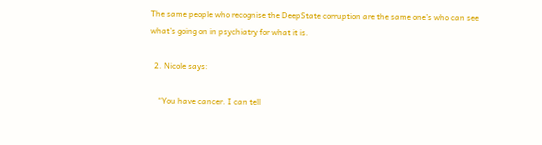The same people who recognise the DeepState corruption are the same one’s who can see what’s going on in psychiatry for what it is.

  2. Nicole says:

    “You have cancer. I can tell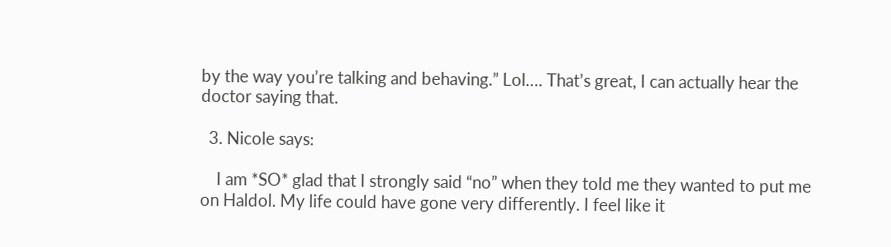by the way you’re talking and behaving.” Lol…. That’s great, I can actually hear the doctor saying that.

  3. Nicole says:

    I am *SO* glad that I strongly said “no” when they told me they wanted to put me on Haldol. My life could have gone very differently. I feel like it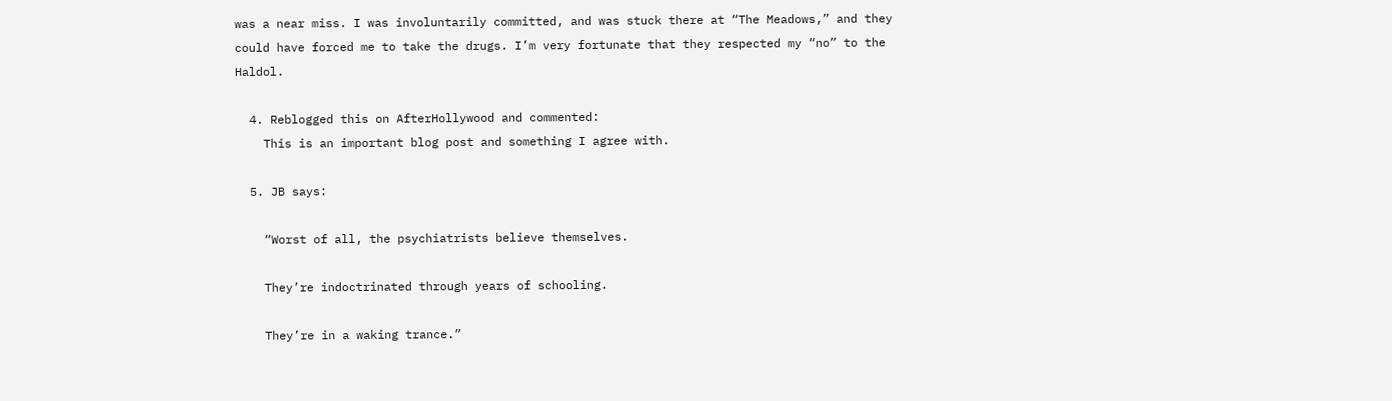was a near miss. I was involuntarily committed, and was stuck there at “The Meadows,” and they could have forced me to take the drugs. I’m very fortunate that they respected my “no” to the Haldol.

  4. Reblogged this on AfterHollywood and commented:
    This is an important blog post and something I agree with.

  5. JB says:

    “Worst of all, the psychiatrists believe themselves.

    They’re indoctrinated through years of schooling.

    They’re in a waking trance.”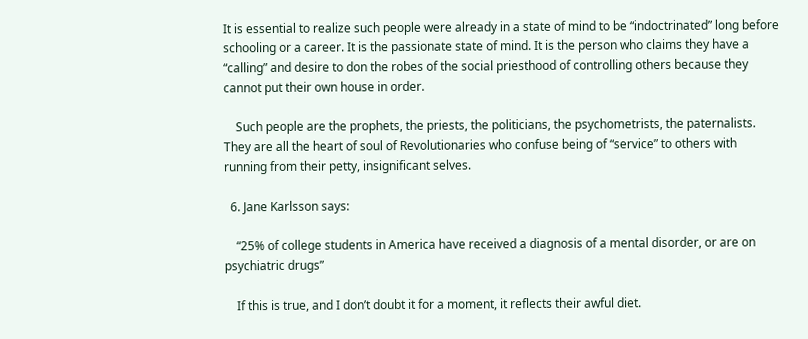It is essential to realize such people were already in a state of mind to be “indoctrinated” long before schooling or a career. It is the passionate state of mind. It is the person who claims they have a “calling” and desire to don the robes of the social priesthood of controlling others because they cannot put their own house in order.

    Such people are the prophets, the priests, the politicians, the psychometrists, the paternalists. They are all the heart of soul of Revolutionaries who confuse being of “service” to others with running from their petty, insignificant selves.

  6. Jane Karlsson says:

    “25% of college students in America have received a diagnosis of a mental disorder, or are on psychiatric drugs”

    If this is true, and I don’t doubt it for a moment, it reflects their awful diet.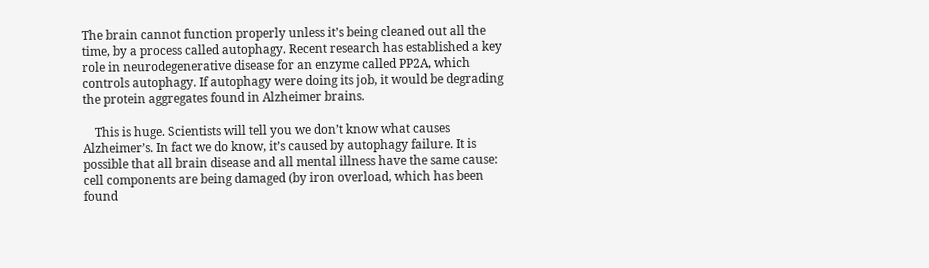The brain cannot function properly unless it’s being cleaned out all the time, by a process called autophagy. Recent research has established a key role in neurodegenerative disease for an enzyme called PP2A, which controls autophagy. If autophagy were doing its job, it would be degrading the protein aggregates found in Alzheimer brains.

    This is huge. Scientists will tell you we don’t know what causes Alzheimer’s. In fact we do know, it’s caused by autophagy failure. It is possible that all brain disease and all mental illness have the same cause: cell components are being damaged (by iron overload, which has been found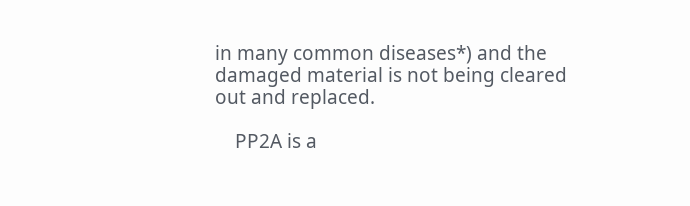in many common diseases*) and the damaged material is not being cleared out and replaced.

    PP2A is a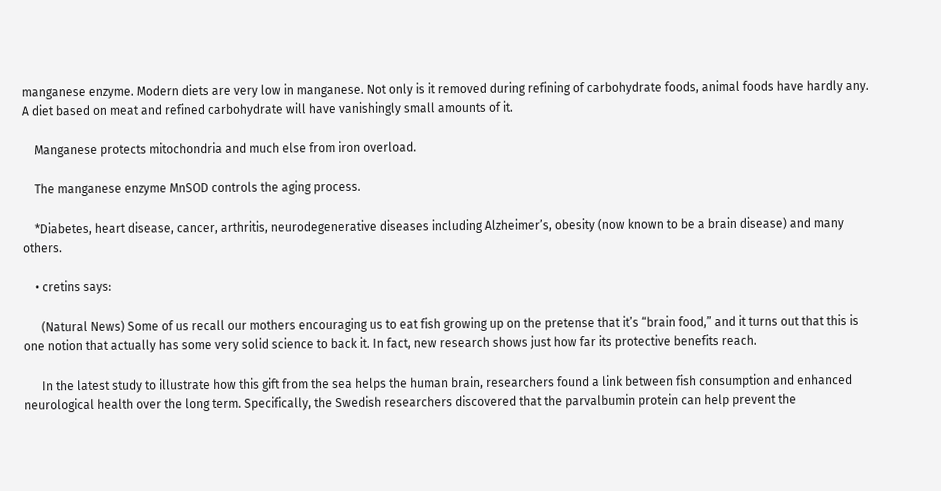manganese enzyme. Modern diets are very low in manganese. Not only is it removed during refining of carbohydrate foods, animal foods have hardly any. A diet based on meat and refined carbohydrate will have vanishingly small amounts of it.

    Manganese protects mitochondria and much else from iron overload.

    The manganese enzyme MnSOD controls the aging process.

    *Diabetes, heart disease, cancer, arthritis, neurodegenerative diseases including Alzheimer’s, obesity (now known to be a brain disease) and many others.

    • cretins says:

      (Natural News) Some of us recall our mothers encouraging us to eat fish growing up on the pretense that it’s “brain food,” and it turns out that this is one notion that actually has some very solid science to back it. In fact, new research shows just how far its protective benefits reach.

      In the latest study to illustrate how this gift from the sea helps the human brain, researchers found a link between fish consumption and enhanced neurological health over the long term. Specifically, the Swedish researchers discovered that the parvalbumin protein can help prevent the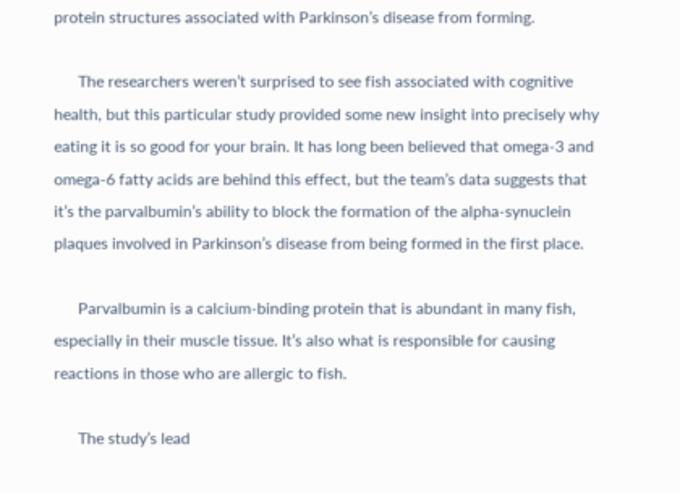protein structures associated with Parkinson’s disease from forming.

      The researchers weren’t surprised to see fish associated with cognitive health, but this particular study provided some new insight into precisely why eating it is so good for your brain. It has long been believed that omega-3 and omega-6 fatty acids are behind this effect, but the team’s data suggests that it’s the parvalbumin’s ability to block the formation of the alpha-synuclein plaques involved in Parkinson’s disease from being formed in the first place.

      Parvalbumin is a calcium-binding protein that is abundant in many fish, especially in their muscle tissue. It’s also what is responsible for causing reactions in those who are allergic to fish.

      The study’s lead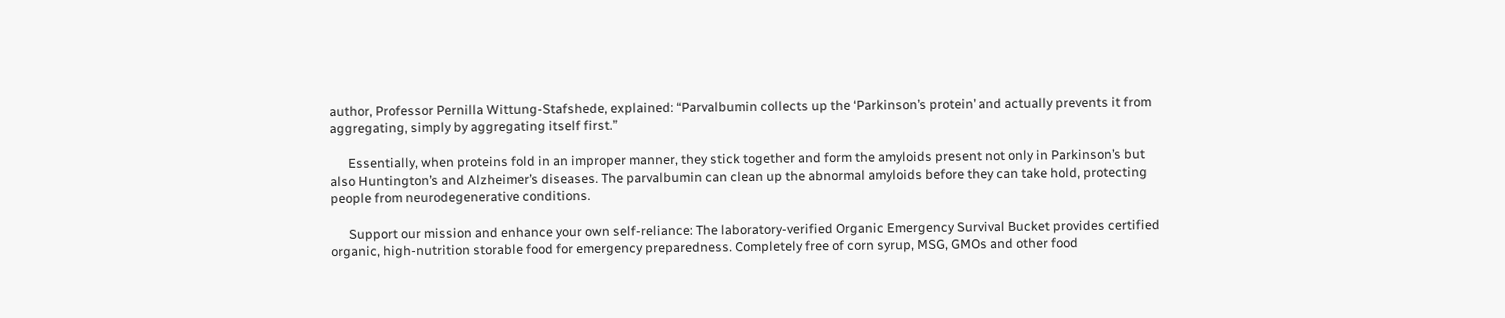author, Professor Pernilla Wittung-Stafshede, explained: “Parvalbumin collects up the ‘Parkinson’s protein’ and actually prevents it from aggregating, simply by aggregating itself first.”

      Essentially, when proteins fold in an improper manner, they stick together and form the amyloids present not only in Parkinson’s but also Huntington’s and Alzheimer’s diseases. The parvalbumin can clean up the abnormal amyloids before they can take hold, protecting people from neurodegenerative conditions.

      Support our mission and enhance your own self-reliance: The laboratory-verified Organic Emergency Survival Bucket provides certified organic, high-nutrition storable food for emergency preparedness. Completely free of corn syrup, MSG, GMOs and other food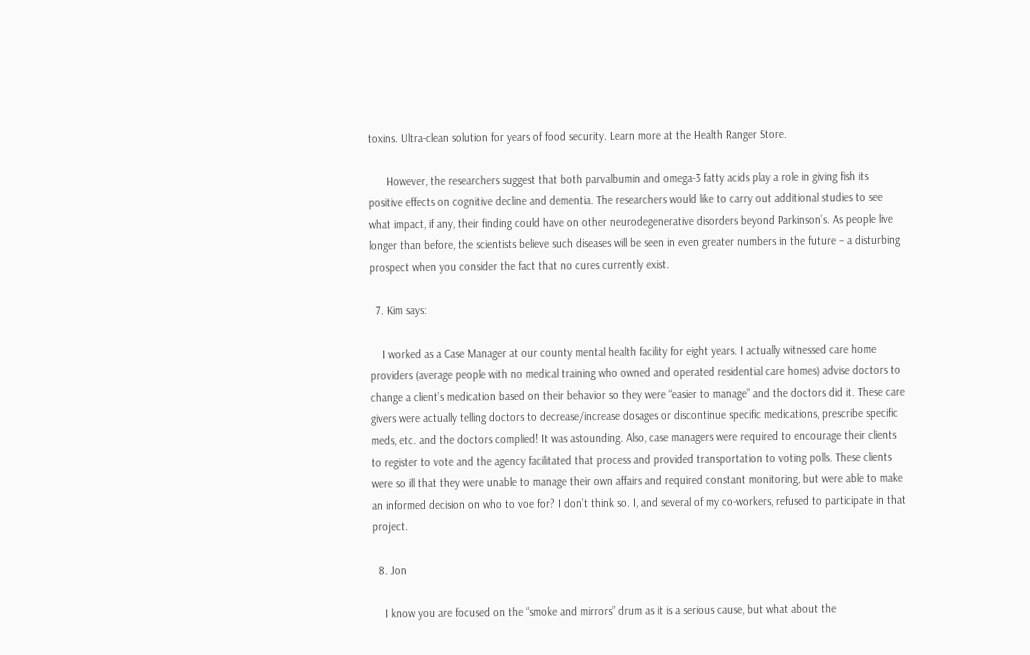toxins. Ultra-clean solution for years of food security. Learn more at the Health Ranger Store.

      However, the researchers suggest that both parvalbumin and omega-3 fatty acids play a role in giving fish its positive effects on cognitive decline and dementia. The researchers would like to carry out additional studies to see what impact, if any, their finding could have on other neurodegenerative disorders beyond Parkinson’s. As people live longer than before, the scientists believe such diseases will be seen in even greater numbers in the future – a disturbing prospect when you consider the fact that no cures currently exist.

  7. Kim says:

    I worked as a Case Manager at our county mental health facility for eight years. I actually witnessed care home providers (average people with no medical training who owned and operated residential care homes) advise doctors to change a client’s medication based on their behavior so they were “easier to manage” and the doctors did it. These care givers were actually telling doctors to decrease/increase dosages or discontinue specific medications, prescribe specific meds, etc. and the doctors complied! It was astounding. Also, case managers were required to encourage their clients to register to vote and the agency facilitated that process and provided transportation to voting polls. These clients were so ill that they were unable to manage their own affairs and required constant monitoring, but were able to make an informed decision on who to voe for? I don’t think so. I, and several of my co-workers, refused to participate in that project.

  8. Jon

    I know you are focused on the “smoke and mirrors” drum as it is a serious cause, but what about the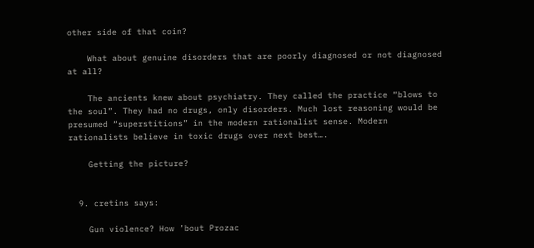other side of that coin?

    What about genuine disorders that are poorly diagnosed or not diagnosed at all?

    The ancients knew about psychiatry. They called the practice “blows to the soul”. They had no drugs, only disorders. Much lost reasoning would be presumed “superstitions” in the modern rationalist sense. Modern rationalists believe in toxic drugs over next best….

    Getting the picture?


  9. cretins says:

    Gun violence? How ’bout Prozac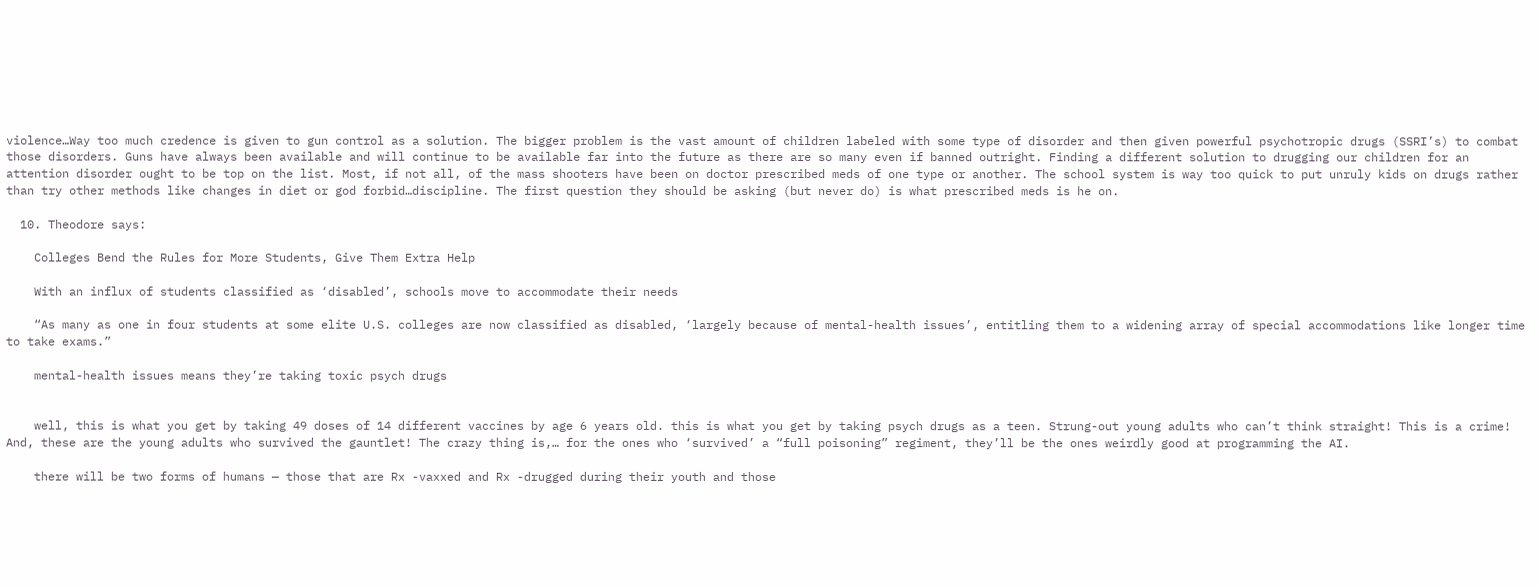violence…Way too much credence is given to gun control as a solution. The bigger problem is the vast amount of children labeled with some type of disorder and then given powerful psychotropic drugs (SSRI’s) to combat those disorders. Guns have always been available and will continue to be available far into the future as there are so many even if banned outright. Finding a different solution to drugging our children for an attention disorder ought to be top on the list. Most, if not all, of the mass shooters have been on doctor prescribed meds of one type or another. The school system is way too quick to put unruly kids on drugs rather than try other methods like changes in diet or god forbid…discipline. The first question they should be asking (but never do) is what prescribed meds is he on.

  10. Theodore says:

    Colleges Bend the Rules for More Students, Give Them Extra Help

    With an influx of students classified as ‘disabled’, schools move to accommodate their needs

    “As many as one in four students at some elite U.S. colleges are now classified as disabled, ‘largely because of mental-health issues’, entitling them to a widening array of special accommodations like longer time to take exams.”

    mental-health issues means they’re taking toxic psych drugs


    well, this is what you get by taking 49 doses of 14 different vaccines by age 6 years old. this is what you get by taking psych drugs as a teen. Strung-out young adults who can’t think straight! This is a crime! And, these are the young adults who survived the gauntlet! The crazy thing is,… for the ones who ‘survived’ a “full poisoning” regiment, they’ll be the ones weirdly good at programming the AI.

    there will be two forms of humans — those that are Rx -vaxxed and Rx -drugged during their youth and those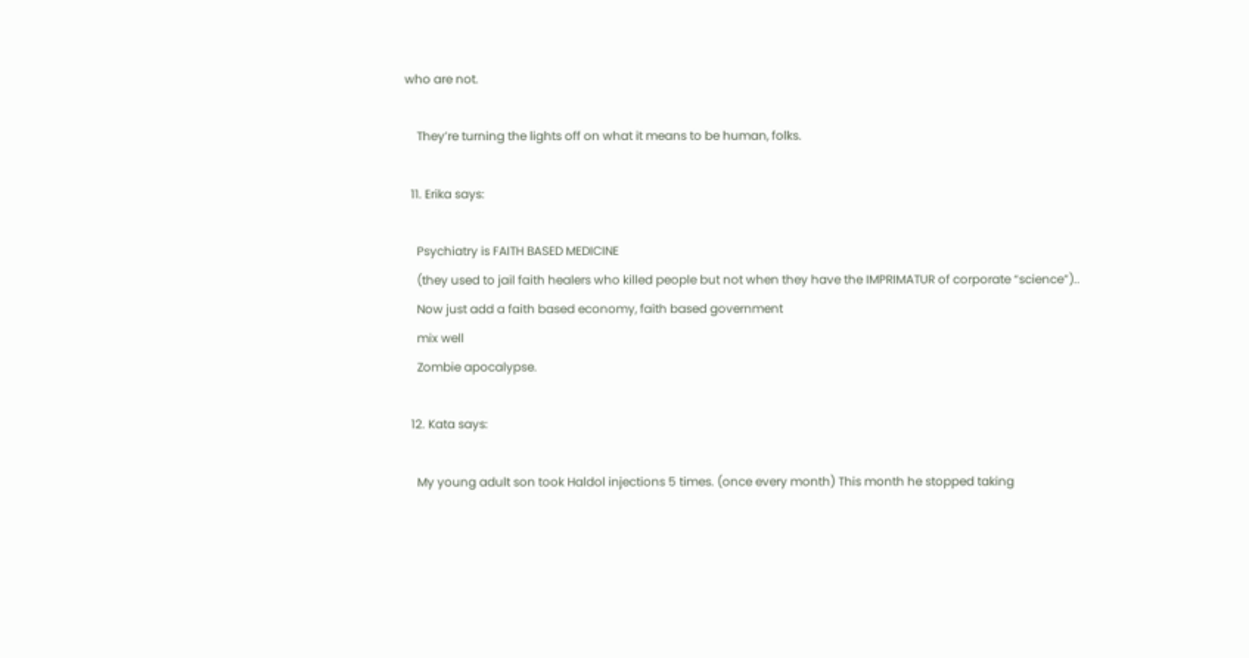who are not.

    They’re turning the lights off on what it means to be human, folks.

  11. Erika says:

    Psychiatry is FAITH BASED MEDICINE
    (they used to jail faith healers who killed people but not when they have the IMPRIMATUR of corporate “science”)..
    Now just add a faith based economy, faith based government
    mix well
    Zombie apocalypse.

  12. Kata says:

    My young adult son took Haldol injections 5 times. (once every month) This month he stopped taking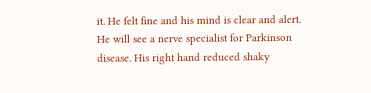it. He felt fine and his mind is clear and alert. He will see a nerve specialist for Parkinson disease. His right hand reduced shaky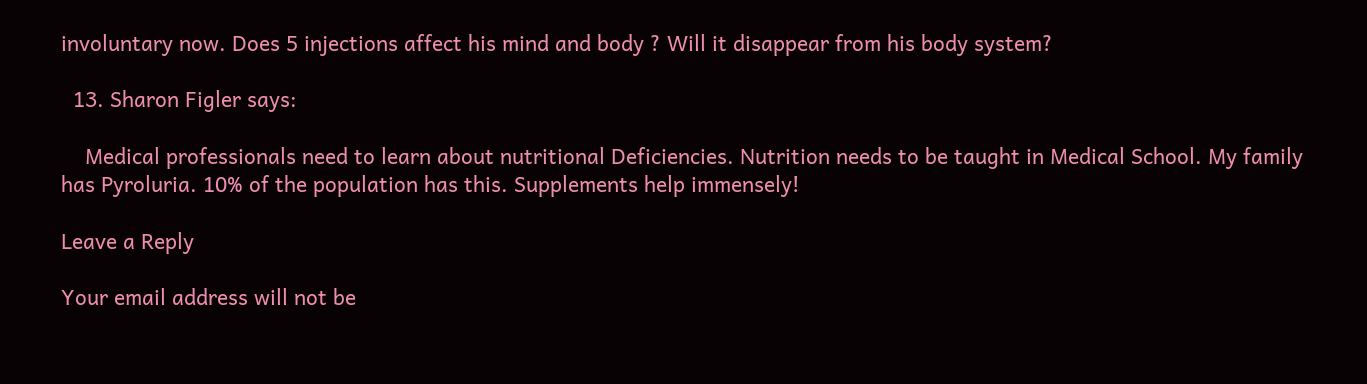involuntary now. Does 5 injections affect his mind and body ? Will it disappear from his body system?

  13. Sharon Figler says:

    Medical professionals need to learn about nutritional Deficiencies. Nutrition needs to be taught in Medical School. My family has Pyroluria. 10% of the population has this. Supplements help immensely!

Leave a Reply

Your email address will not be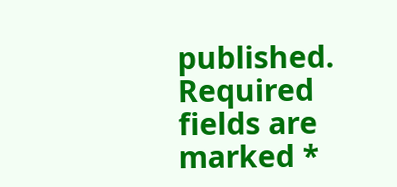published. Required fields are marked *